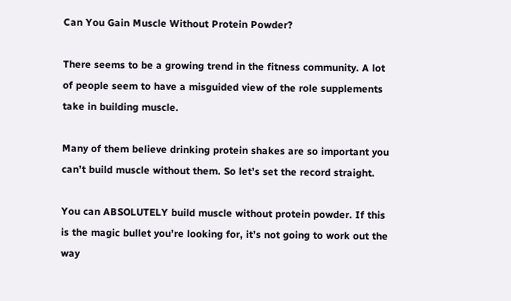Can You Gain Muscle Without Protein Powder?

There seems to be a growing trend in the fitness community. A lot of people seem to have a misguided view of the role supplements take in building muscle.

Many of them believe drinking protein shakes are so important you can’t build muscle without them. So let’s set the record straight.

You can ABSOLUTELY build muscle without protein powder. If this is the magic bullet you’re looking for, it’s not going to work out the way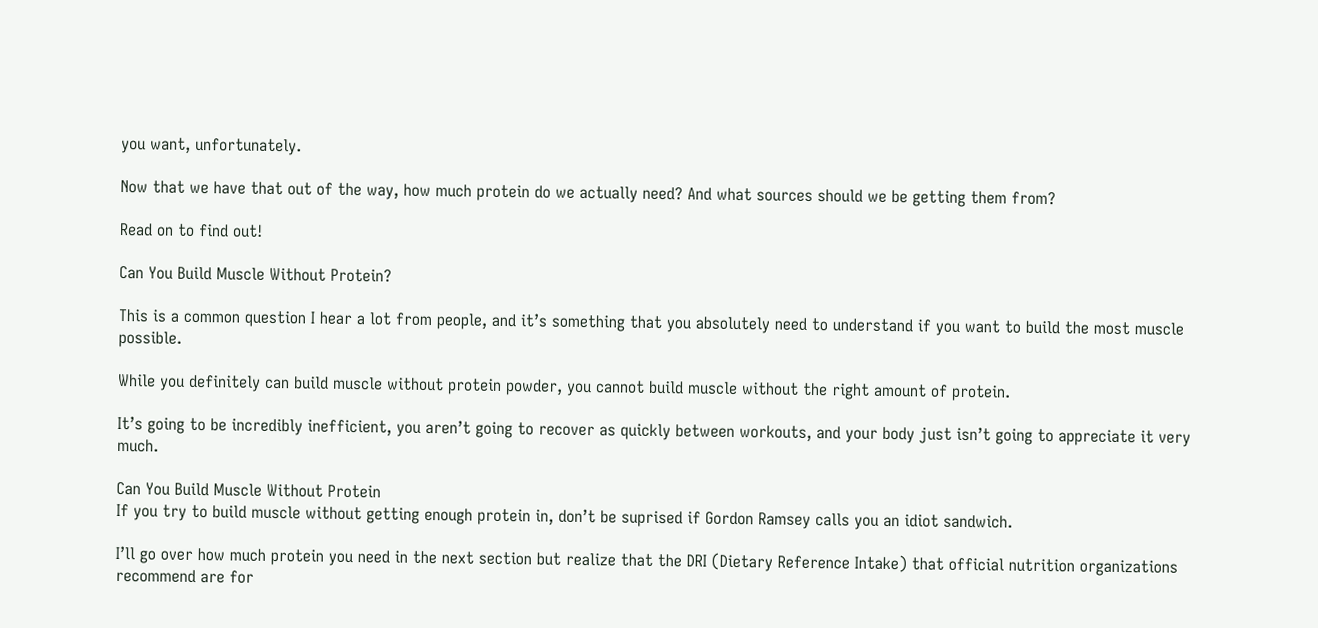you want, unfortunately.

Now that we have that out of the way, how much protein do we actually need? And what sources should we be getting them from?

Read on to find out!

Can You Build Muscle Without Protein?

This is a common question I hear a lot from people, and it’s something that you absolutely need to understand if you want to build the most muscle possible.

While you definitely can build muscle without protein powder, you cannot build muscle without the right amount of protein.

It’s going to be incredibly inefficient, you aren’t going to recover as quickly between workouts, and your body just isn’t going to appreciate it very much.

Can You Build Muscle Without Protein
If you try to build muscle without getting enough protein in, don’t be suprised if Gordon Ramsey calls you an idiot sandwich.

I’ll go over how much protein you need in the next section but realize that the DRI (Dietary Reference Intake) that official nutrition organizations recommend are for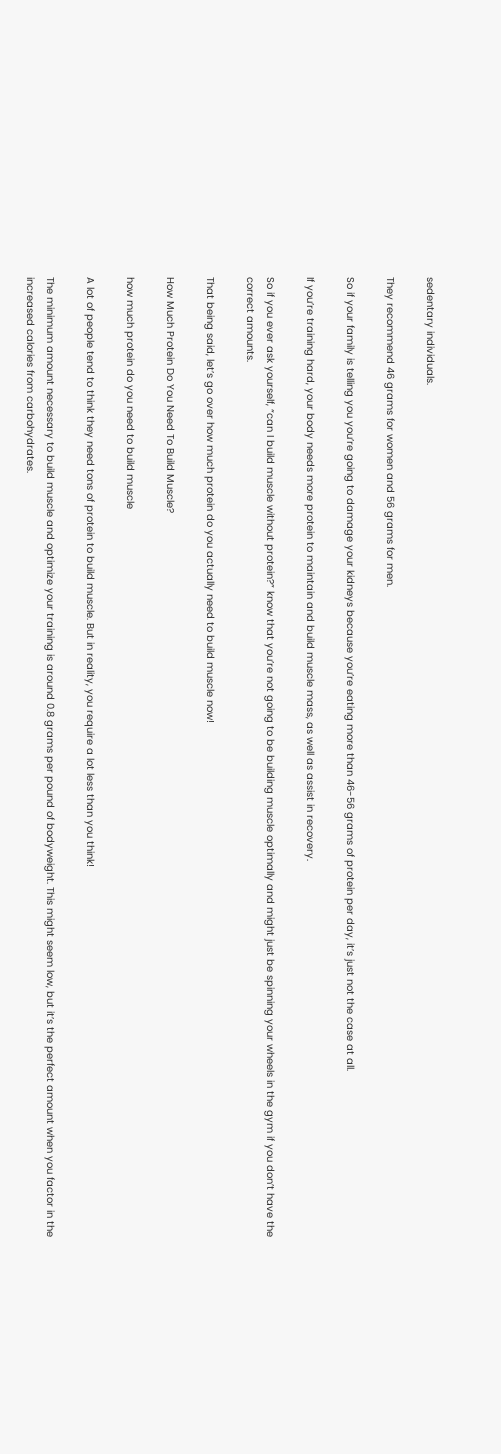sedentary individuals.

They recommend 46 grams for women and 56 grams for men.

So if your family is telling you you’re going to damage your kidneys because you’re eating more than 46-56 grams of protein per day, it’s just not the case at all.

If you’re training hard, your body needs more protein to maintain and build muscle mass, as well as assist in recovery.

So if you ever ask yourself, “can I build muscle without protein?” know that you’re not going to be building muscle optimally and might just be spinning your wheels in the gym if you don’t have the correct amounts.

That being said, let’s go over how much protein do you actually need to build muscle now!

How Much Protein Do You Need To Build Muscle?

how much protein do you need to build muscle

A lot of people tend to think they need tons of protein to build muscle. But in reality, you require a lot less than you think!

The minimum amount necessary to build muscle and optimize your training is around 0.8 grams per pound of bodyweight. This might seem low, but it’s the perfect amount when you factor in the increased calories from carbohydrates.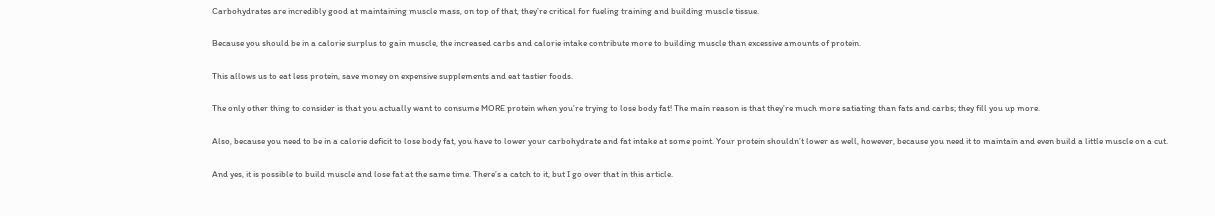Carbohydrates are incredibly good at maintaining muscle mass, on top of that, they’re critical for fueling training and building muscle tissue.

Because you should be in a calorie surplus to gain muscle, the increased carbs and calorie intake contribute more to building muscle than excessive amounts of protein.

This allows us to eat less protein, save money on expensive supplements and eat tastier foods.

The only other thing to consider is that you actually want to consume MORE protein when you’re trying to lose body fat! The main reason is that they’re much more satiating than fats and carbs; they fill you up more.

Also, because you need to be in a calorie deficit to lose body fat, you have to lower your carbohydrate and fat intake at some point. Your protein shouldn’t lower as well, however, because you need it to maintain and even build a little muscle on a cut.

And yes, it is possible to build muscle and lose fat at the same time. There’s a catch to it, but I go over that in this article.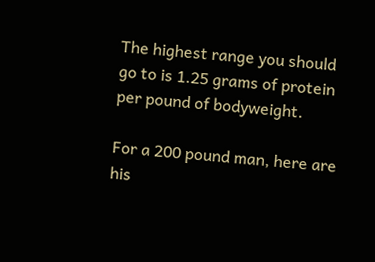The highest range you should go to is 1.25 grams of protein per pound of bodyweight.

For a 200 pound man, here are his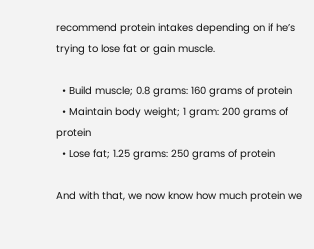recommend protein intakes depending on if he’s trying to lose fat or gain muscle.

  • Build muscle; 0.8 grams: 160 grams of protein
  • Maintain body weight; 1 gram: 200 grams of protein
  • Lose fat; 1.25 grams: 250 grams of protein

And with that, we now know how much protein we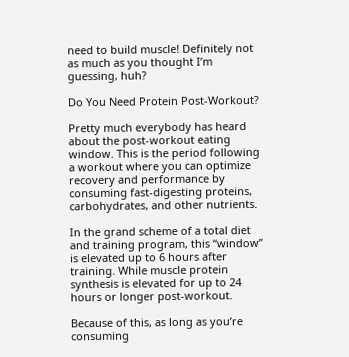need to build muscle! Definitely not as much as you thought I’m guessing, huh?

Do You Need Protein Post-Workout?

Pretty much everybody has heard about the post-workout eating window. This is the period following a workout where you can optimize recovery and performance by consuming fast-digesting proteins, carbohydrates, and other nutrients.

In the grand scheme of a total diet and training program, this “window” is elevated up to 6 hours after training. While muscle protein synthesis is elevated for up to 24 hours or longer post-workout.

Because of this, as long as you’re consuming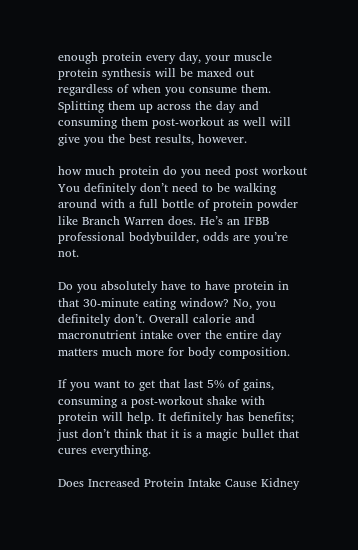enough protein every day, your muscle protein synthesis will be maxed out regardless of when you consume them. Splitting them up across the day and consuming them post-workout as well will give you the best results, however.

how much protein do you need post workout
You definitely don’t need to be walking around with a full bottle of protein powder like Branch Warren does. He’s an IFBB professional bodybuilder, odds are you’re not.

Do you absolutely have to have protein in that 30-minute eating window? No, you definitely don’t. Overall calorie and macronutrient intake over the entire day matters much more for body composition.

If you want to get that last 5% of gains, consuming a post-workout shake with protein will help. It definitely has benefits; just don’t think that it is a magic bullet that cures everything.

Does Increased Protein Intake Cause Kidney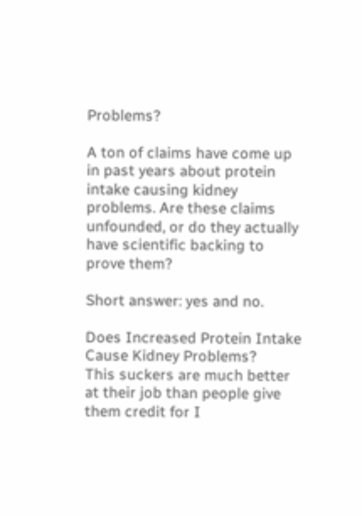Problems?

A ton of claims have come up in past years about protein intake causing kidney problems. Are these claims unfounded, or do they actually have scientific backing to prove them?

Short answer: yes and no.

Does Increased Protein Intake Cause Kidney Problems?
This suckers are much better at their job than people give them credit for I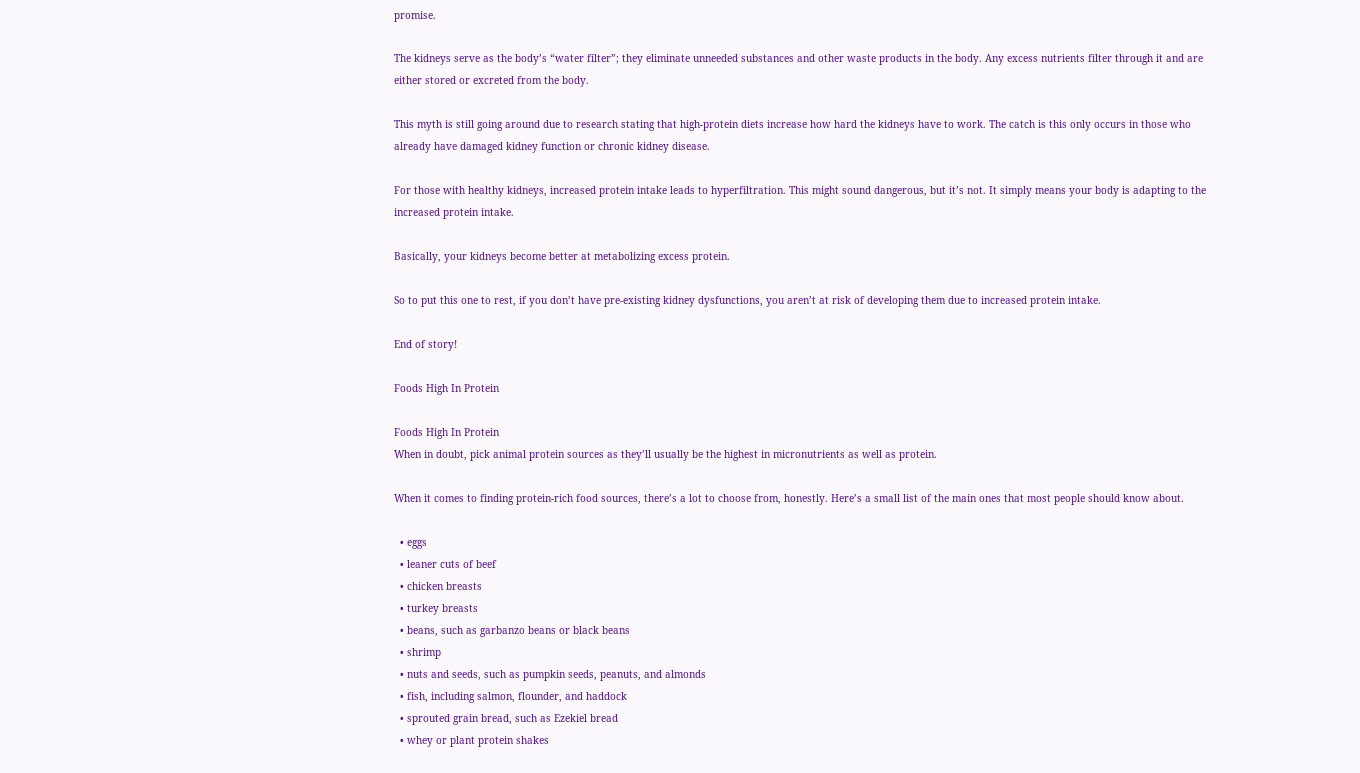promise.

The kidneys serve as the body’s “water filter”; they eliminate unneeded substances and other waste products in the body. Any excess nutrients filter through it and are either stored or excreted from the body.

This myth is still going around due to research stating that high-protein diets increase how hard the kidneys have to work. The catch is this only occurs in those who already have damaged kidney function or chronic kidney disease.

For those with healthy kidneys, increased protein intake leads to hyperfiltration. This might sound dangerous, but it’s not. It simply means your body is adapting to the increased protein intake.

Basically, your kidneys become better at metabolizing excess protein.

So to put this one to rest, if you don’t have pre-existing kidney dysfunctions, you aren’t at risk of developing them due to increased protein intake.

End of story!

Foods High In Protein

Foods High In Protein
When in doubt, pick animal protein sources as they’ll usually be the highest in micronutrients as well as protein.

When it comes to finding protein-rich food sources, there’s a lot to choose from, honestly. Here’s a small list of the main ones that most people should know about.

  • eggs
  • leaner cuts of beef
  • chicken breasts
  • turkey breasts
  • beans, such as garbanzo beans or black beans
  • shrimp
  • nuts and seeds, such as pumpkin seeds, peanuts, and almonds
  • fish, including salmon, flounder, and haddock
  • sprouted grain bread, such as Ezekiel bread
  • whey or plant protein shakes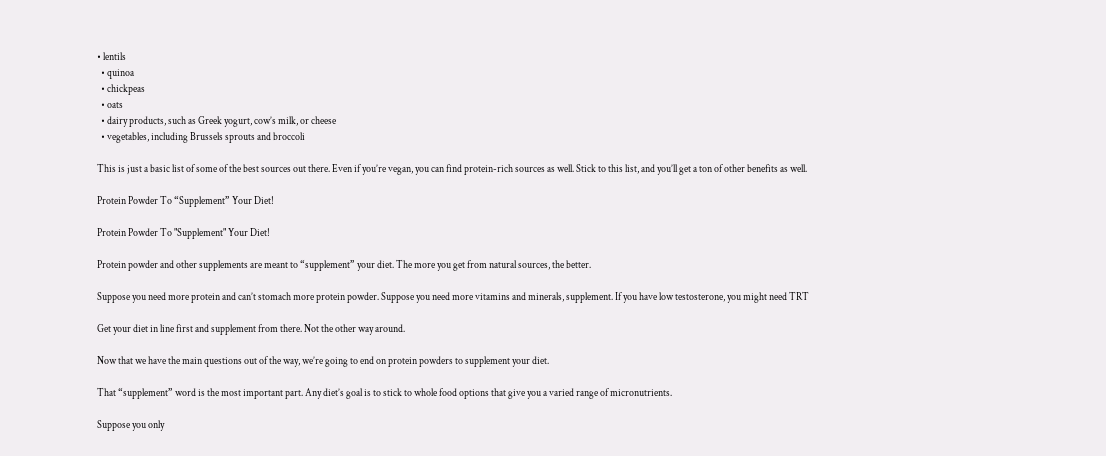• lentils
  • quinoa
  • chickpeas
  • oats
  • dairy products, such as Greek yogurt, cow’s milk, or cheese
  • vegetables, including Brussels sprouts and broccoli

This is just a basic list of some of the best sources out there. Even if you’re vegan, you can find protein-rich sources as well. Stick to this list, and you’ll get a ton of other benefits as well.

Protein Powder To “Supplement” Your Diet!

Protein Powder To "Supplement" Your Diet!

Protein powder and other supplements are meant to “supplement” your diet. The more you get from natural sources, the better.

Suppose you need more protein and can’t stomach more protein powder. Suppose you need more vitamins and minerals, supplement. If you have low testosterone, you might need TRT

Get your diet in line first and supplement from there. Not the other way around.

Now that we have the main questions out of the way, we’re going to end on protein powders to supplement your diet.

That “supplement” word is the most important part. Any diet’s goal is to stick to whole food options that give you a varied range of micronutrients.

Suppose you only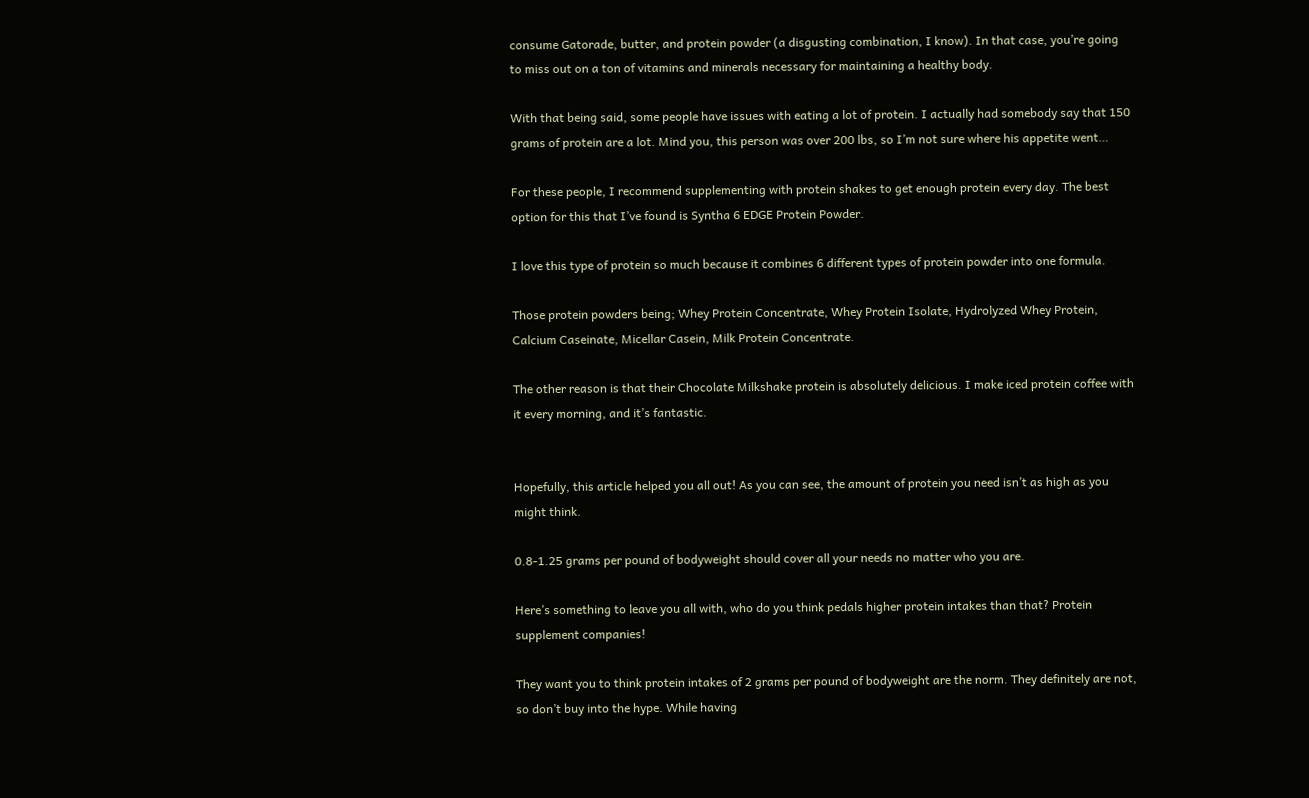consume Gatorade, butter, and protein powder (a disgusting combination, I know). In that case, you’re going to miss out on a ton of vitamins and minerals necessary for maintaining a healthy body.

With that being said, some people have issues with eating a lot of protein. I actually had somebody say that 150 grams of protein are a lot. Mind you, this person was over 200 lbs, so I’m not sure where his appetite went…

For these people, I recommend supplementing with protein shakes to get enough protein every day. The best option for this that I’ve found is Syntha 6 EDGE Protein Powder.

I love this type of protein so much because it combines 6 different types of protein powder into one formula.

Those protein powders being; Whey Protein Concentrate, Whey Protein Isolate, Hydrolyzed Whey Protein, Calcium Caseinate, Micellar Casein, Milk Protein Concentrate.

The other reason is that their Chocolate Milkshake protein is absolutely delicious. I make iced protein coffee with it every morning, and it’s fantastic.


Hopefully, this article helped you all out! As you can see, the amount of protein you need isn’t as high as you might think.

0.8-1.25 grams per pound of bodyweight should cover all your needs no matter who you are.

Here’s something to leave you all with, who do you think pedals higher protein intakes than that? Protein supplement companies!

They want you to think protein intakes of 2 grams per pound of bodyweight are the norm. They definitely are not, so don’t buy into the hype. While having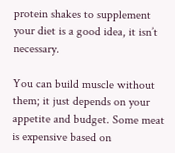protein shakes to supplement your diet is a good idea, it isn’t necessary.

You can build muscle without them; it just depends on your appetite and budget. Some meat is expensive based on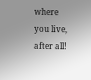where you live, after all!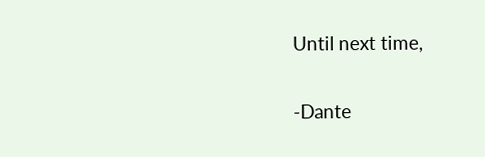Until next time,

-Dante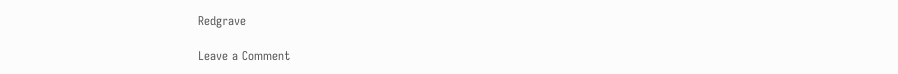Redgrave

Leave a Comment